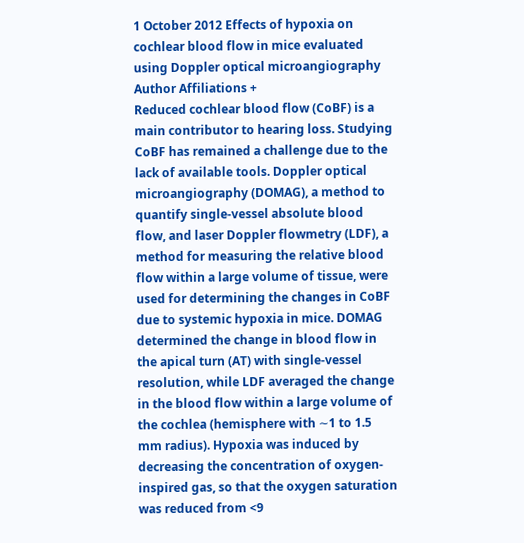1 October 2012 Effects of hypoxia on cochlear blood flow in mice evaluated using Doppler optical microangiography
Author Affiliations +
Reduced cochlear blood flow (CoBF) is a main contributor to hearing loss. Studying CoBF has remained a challenge due to the lack of available tools. Doppler optical microangiography (DOMAG), a method to quantify single-vessel absolute blood flow, and laser Doppler flowmetry (LDF), a method for measuring the relative blood flow within a large volume of tissue, were used for determining the changes in CoBF due to systemic hypoxia in mice. DOMAG determined the change in blood flow in the apical turn (AT) with single-vessel resolution, while LDF averaged the change in the blood flow within a large volume of the cochlea (hemisphere with ∼1 to 1.5 mm radius). Hypoxia was induced by decreasing the concentration of oxygen-inspired gas, so that the oxygen saturation was reduced from <9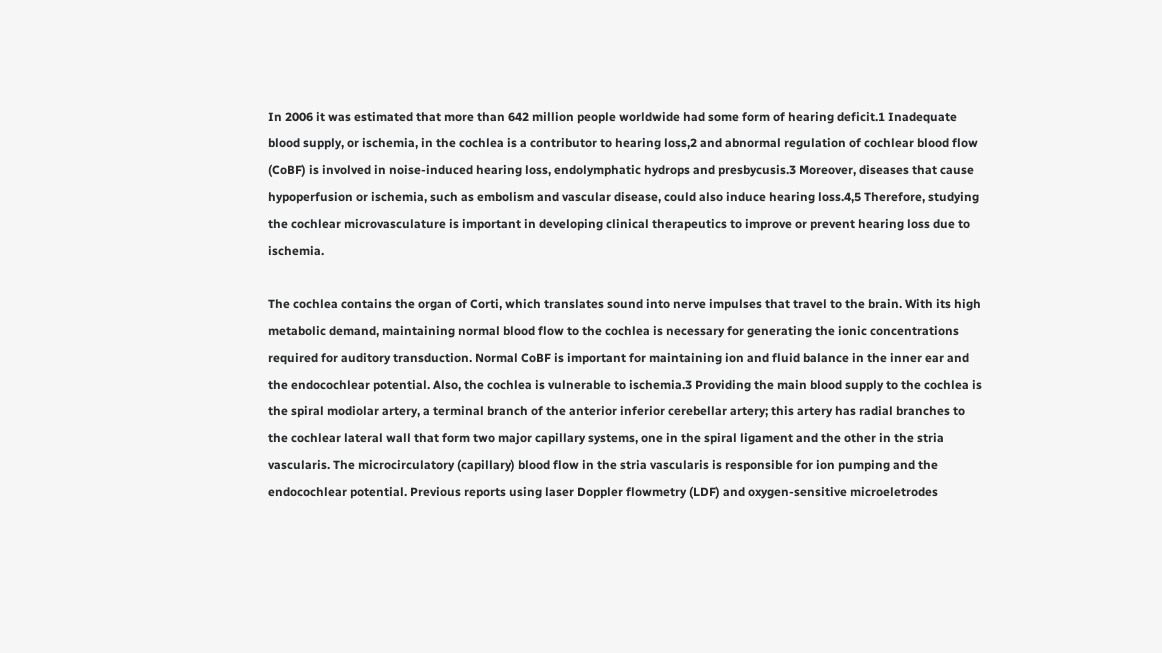In 2006 it was estimated that more than 642 million people worldwide had some form of hearing deficit.1 Inadequate blood supply, or ischemia, in the cochlea is a contributor to hearing loss,2 and abnormal regulation of cochlear blood flow (CoBF) is involved in noise-induced hearing loss, endolymphatic hydrops and presbycusis.3 Moreover, diseases that cause hypoperfusion or ischemia, such as embolism and vascular disease, could also induce hearing loss.4,5 Therefore, studying the cochlear microvasculature is important in developing clinical therapeutics to improve or prevent hearing loss due to ischemia.

The cochlea contains the organ of Corti, which translates sound into nerve impulses that travel to the brain. With its high metabolic demand, maintaining normal blood flow to the cochlea is necessary for generating the ionic concentrations required for auditory transduction. Normal CoBF is important for maintaining ion and fluid balance in the inner ear and the endocochlear potential. Also, the cochlea is vulnerable to ischemia.3 Providing the main blood supply to the cochlea is the spiral modiolar artery, a terminal branch of the anterior inferior cerebellar artery; this artery has radial branches to the cochlear lateral wall that form two major capillary systems, one in the spiral ligament and the other in the stria vascularis. The microcirculatory (capillary) blood flow in the stria vascularis is responsible for ion pumping and the endocochlear potential. Previous reports using laser Doppler flowmetry (LDF) and oxygen-sensitive microeletrodes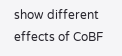show different effects of CoBF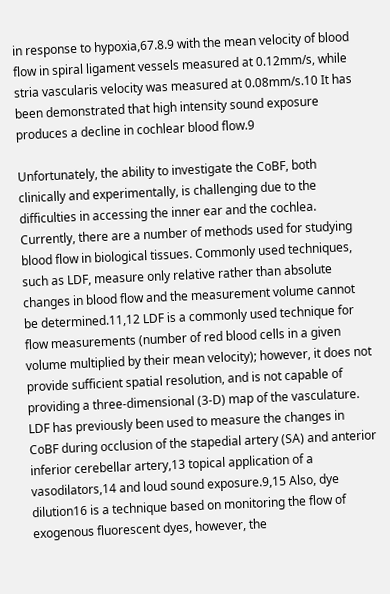in response to hypoxia,67.8.9 with the mean velocity of blood flow in spiral ligament vessels measured at 0.12mm/s, while stria vascularis velocity was measured at 0.08mm/s.10 It has been demonstrated that high intensity sound exposure produces a decline in cochlear blood flow.9

Unfortunately, the ability to investigate the CoBF, both clinically and experimentally, is challenging due to the difficulties in accessing the inner ear and the cochlea. Currently, there are a number of methods used for studying blood flow in biological tissues. Commonly used techniques, such as LDF, measure only relative rather than absolute changes in blood flow and the measurement volume cannot be determined.11,12 LDF is a commonly used technique for flow measurements (number of red blood cells in a given volume multiplied by their mean velocity); however, it does not provide sufficient spatial resolution, and is not capable of providing a three-dimensional (3-D) map of the vasculature. LDF has previously been used to measure the changes in CoBF during occlusion of the stapedial artery (SA) and anterior inferior cerebellar artery,13 topical application of a vasodilators,14 and loud sound exposure.9,15 Also, dye dilution16 is a technique based on monitoring the flow of exogenous fluorescent dyes, however, the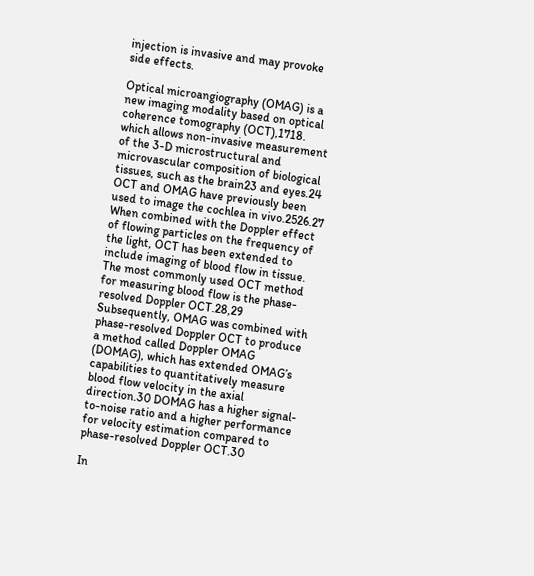injection is invasive and may provoke side effects.

Optical microangiography (OMAG) is a new imaging modality based on optical coherence tomography (OCT),1718. which allows non-invasive measurement of the 3-D microstructural and microvascular composition of biological tissues, such as the brain23 and eyes.24 OCT and OMAG have previously been used to image the cochlea in vivo.2526.27 When combined with the Doppler effect of flowing particles on the frequency of the light, OCT has been extended to include imaging of blood flow in tissue. The most commonly used OCT method for measuring blood flow is the phase-resolved Doppler OCT.28,29 Subsequently, OMAG was combined with phase-resolved Doppler OCT to produce a method called Doppler OMAG (DOMAG), which has extended OMAG’s capabilities to quantitatively measure blood flow velocity in the axial direction.30 DOMAG has a higher signal-to-noise ratio and a higher performance for velocity estimation compared to phase-resolved Doppler OCT.30

In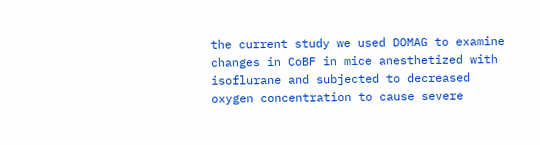the current study we used DOMAG to examine changes in CoBF in mice anesthetized with isoflurane and subjected to decreased oxygen concentration to cause severe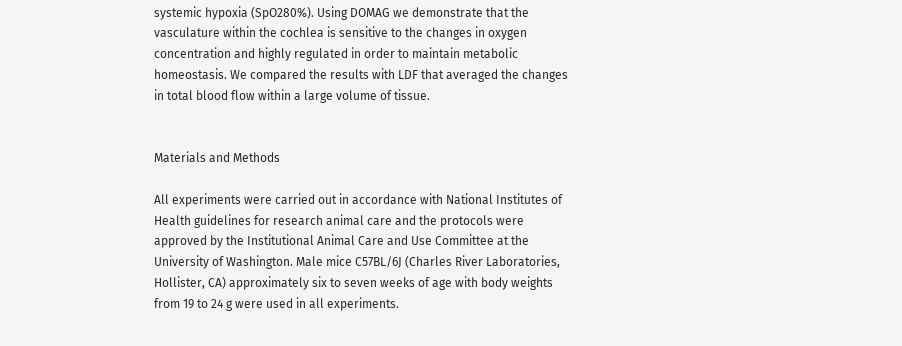systemic hypoxia (SpO280%). Using DOMAG we demonstrate that the vasculature within the cochlea is sensitive to the changes in oxygen concentration and highly regulated in order to maintain metabolic homeostasis. We compared the results with LDF that averaged the changes in total blood flow within a large volume of tissue.


Materials and Methods

All experiments were carried out in accordance with National Institutes of Health guidelines for research animal care and the protocols were approved by the Institutional Animal Care and Use Committee at the University of Washington. Male mice C57BL/6J (Charles River Laboratories, Hollister, CA) approximately six to seven weeks of age with body weights from 19 to 24 g were used in all experiments.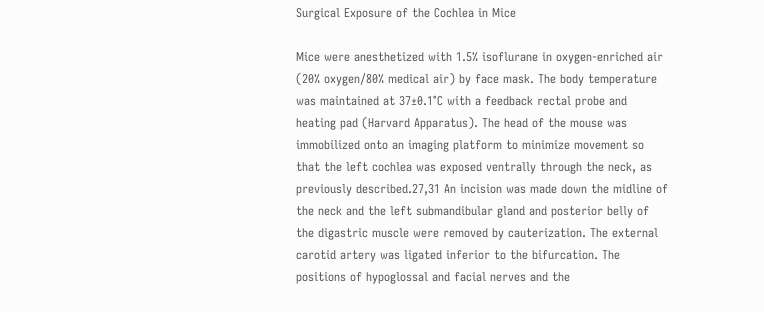Surgical Exposure of the Cochlea in Mice

Mice were anesthetized with 1.5% isoflurane in oxygen-enriched air (20% oxygen/80% medical air) by face mask. The body temperature was maintained at 37±0.1°C with a feedback rectal probe and heating pad (Harvard Apparatus). The head of the mouse was immobilized onto an imaging platform to minimize movement so that the left cochlea was exposed ventrally through the neck, as previously described.27,31 An incision was made down the midline of the neck and the left submandibular gland and posterior belly of the digastric muscle were removed by cauterization. The external carotid artery was ligated inferior to the bifurcation. The positions of hypoglossal and facial nerves and the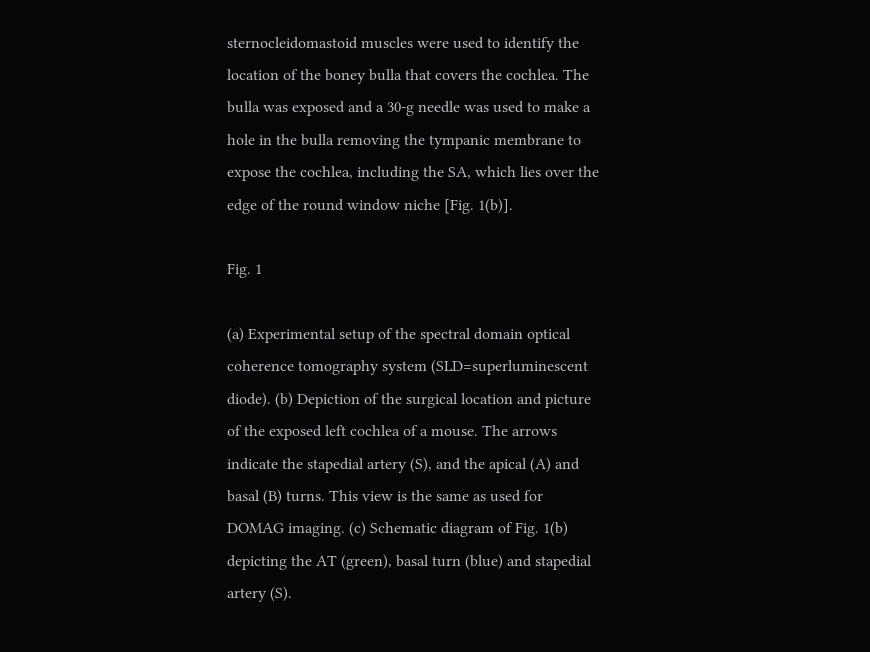sternocleidomastoid muscles were used to identify the location of the boney bulla that covers the cochlea. The bulla was exposed and a 30-g needle was used to make a hole in the bulla removing the tympanic membrane to expose the cochlea, including the SA, which lies over the edge of the round window niche [Fig. 1(b)].

Fig. 1

(a) Experimental setup of the spectral domain optical coherence tomography system (SLD=superluminescent diode). (b) Depiction of the surgical location and picture of the exposed left cochlea of a mouse. The arrows indicate the stapedial artery (S), and the apical (A) and basal (B) turns. This view is the same as used for DOMAG imaging. (c) Schematic diagram of Fig. 1(b) depicting the AT (green), basal turn (blue) and stapedial artery (S).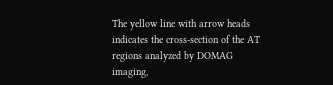The yellow line with arrow heads indicates the cross-section of the AT regions analyzed by DOMAG imaging,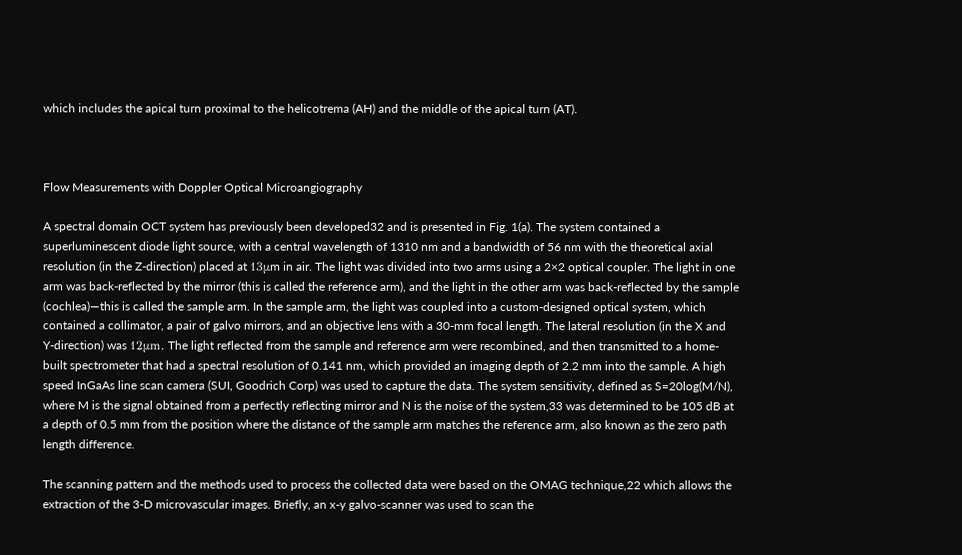which includes the apical turn proximal to the helicotrema (AH) and the middle of the apical turn (AT).



Flow Measurements with Doppler Optical Microangiography

A spectral domain OCT system has previously been developed32 and is presented in Fig. 1(a). The system contained a superluminescent diode light source, with a central wavelength of 1310 nm and a bandwidth of 56 nm with the theoretical axial resolution (in the Z-direction) placed at 13μm in air. The light was divided into two arms using a 2×2 optical coupler. The light in one arm was back-reflected by the mirror (this is called the reference arm), and the light in the other arm was back-reflected by the sample (cochlea)—this is called the sample arm. In the sample arm, the light was coupled into a custom-designed optical system, which contained a collimator, a pair of galvo mirrors, and an objective lens with a 30-mm focal length. The lateral resolution (in the X and Y-direction) was 12μm. The light reflected from the sample and reference arm were recombined, and then transmitted to a home-built spectrometer that had a spectral resolution of 0.141 nm, which provided an imaging depth of 2.2 mm into the sample. A high speed InGaAs line scan camera (SUI, Goodrich Corp) was used to capture the data. The system sensitivity, defined as S=20log(M/N), where M is the signal obtained from a perfectly reflecting mirror and N is the noise of the system,33 was determined to be 105 dB at a depth of 0.5 mm from the position where the distance of the sample arm matches the reference arm, also known as the zero path length difference.

The scanning pattern and the methods used to process the collected data were based on the OMAG technique,22 which allows the extraction of the 3-D microvascular images. Briefly, an x-y galvo-scanner was used to scan the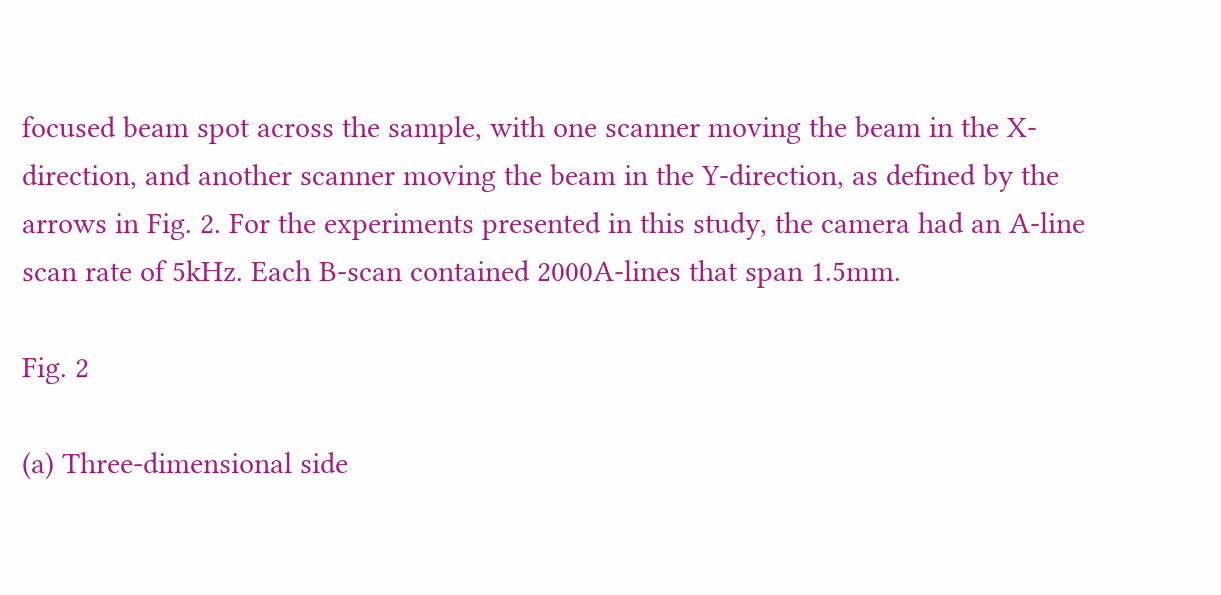focused beam spot across the sample, with one scanner moving the beam in the X-direction, and another scanner moving the beam in the Y-direction, as defined by the arrows in Fig. 2. For the experiments presented in this study, the camera had an A-line scan rate of 5kHz. Each B-scan contained 2000A-lines that span 1.5mm.

Fig. 2

(a) Three-dimensional side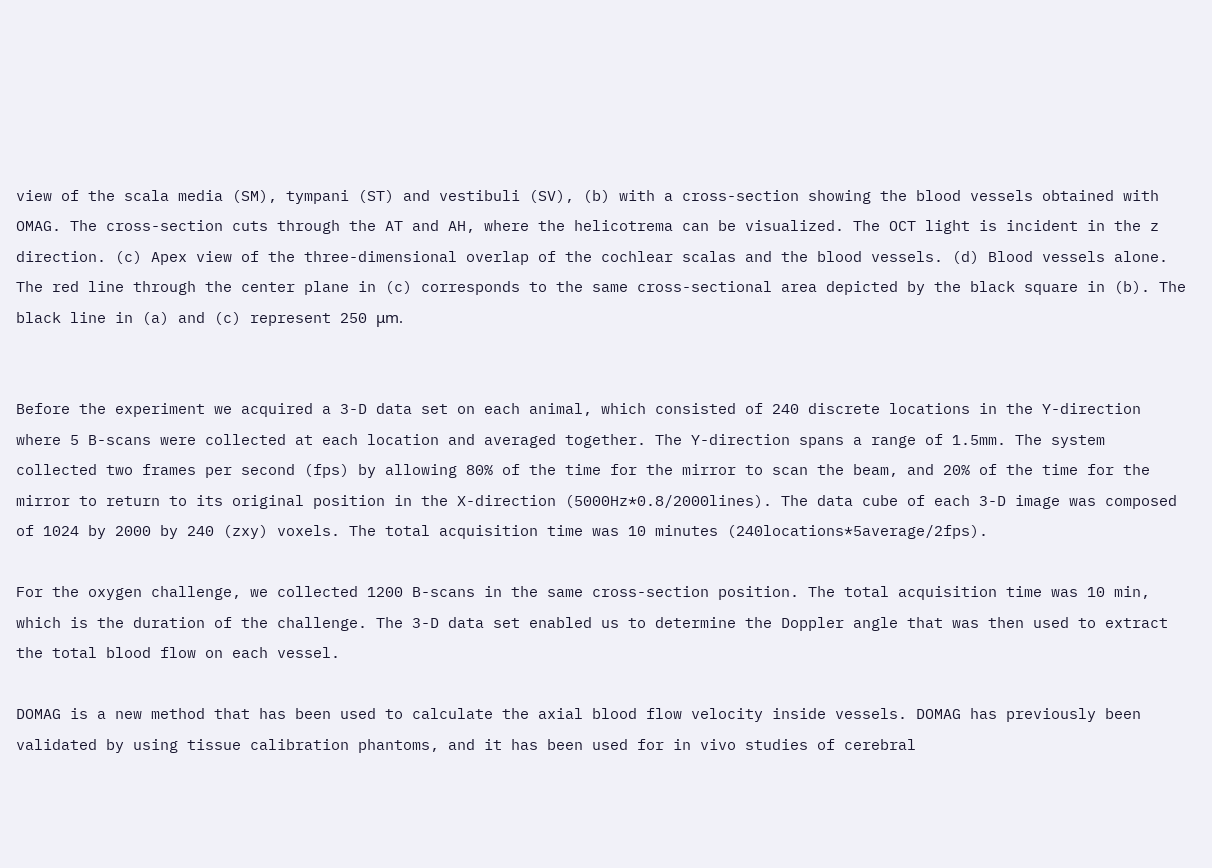view of the scala media (SM), tympani (ST) and vestibuli (SV), (b) with a cross-section showing the blood vessels obtained with OMAG. The cross-section cuts through the AT and AH, where the helicotrema can be visualized. The OCT light is incident in the z direction. (c) Apex view of the three-dimensional overlap of the cochlear scalas and the blood vessels. (d) Blood vessels alone. The red line through the center plane in (c) corresponds to the same cross-sectional area depicted by the black square in (b). The black line in (a) and (c) represent 250 μm.


Before the experiment we acquired a 3-D data set on each animal, which consisted of 240 discrete locations in the Y-direction where 5 B-scans were collected at each location and averaged together. The Y-direction spans a range of 1.5mm. The system collected two frames per second (fps) by allowing 80% of the time for the mirror to scan the beam, and 20% of the time for the mirror to return to its original position in the X-direction (5000Hz*0.8/2000lines). The data cube of each 3-D image was composed of 1024 by 2000 by 240 (zxy) voxels. The total acquisition time was 10 minutes (240locations*5average/2fps).

For the oxygen challenge, we collected 1200 B-scans in the same cross-section position. The total acquisition time was 10 min, which is the duration of the challenge. The 3-D data set enabled us to determine the Doppler angle that was then used to extract the total blood flow on each vessel.

DOMAG is a new method that has been used to calculate the axial blood flow velocity inside vessels. DOMAG has previously been validated by using tissue calibration phantoms, and it has been used for in vivo studies of cerebral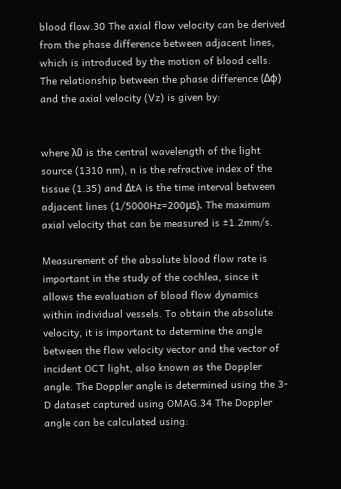blood flow.30 The axial flow velocity can be derived from the phase difference between adjacent lines, which is introduced by the motion of blood cells. The relationship between the phase difference (Δφ) and the axial velocity (Vz) is given by:


where λ0 is the central wavelength of the light source (1310 nm), n is the refractive index of the tissue (1.35) and ΔtA is the time interval between adjacent lines (1/5000Hz=200μs). The maximum axial velocity that can be measured is ±1.2mm/s.

Measurement of the absolute blood flow rate is important in the study of the cochlea, since it allows the evaluation of blood flow dynamics within individual vessels. To obtain the absolute velocity, it is important to determine the angle between the flow velocity vector and the vector of incident OCT light, also known as the Doppler angle. The Doppler angle is determined using the 3-D dataset captured using OMAG.34 The Doppler angle can be calculated using: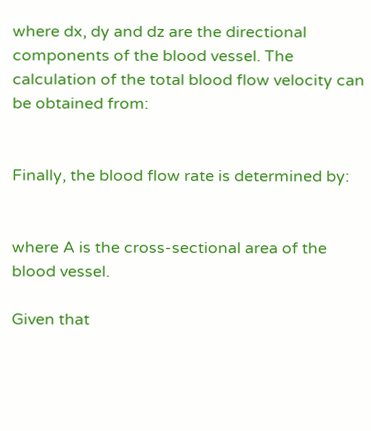where dx, dy and dz are the directional components of the blood vessel. The calculation of the total blood flow velocity can be obtained from:


Finally, the blood flow rate is determined by:


where A is the cross-sectional area of the blood vessel.

Given that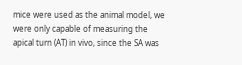mice were used as the animal model, we were only capable of measuring the apical turn (AT) in vivo, since the SA was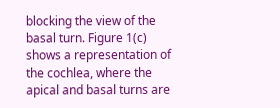blocking the view of the basal turn. Figure 1(c) shows a representation of the cochlea, where the apical and basal turns are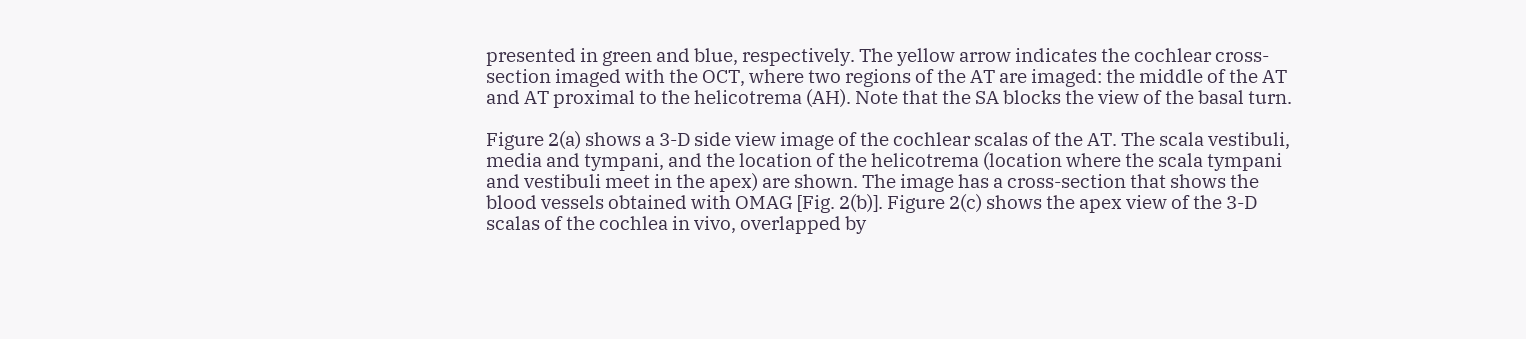presented in green and blue, respectively. The yellow arrow indicates the cochlear cross-section imaged with the OCT, where two regions of the AT are imaged: the middle of the AT and AT proximal to the helicotrema (AH). Note that the SA blocks the view of the basal turn.

Figure 2(a) shows a 3-D side view image of the cochlear scalas of the AT. The scala vestibuli, media and tympani, and the location of the helicotrema (location where the scala tympani and vestibuli meet in the apex) are shown. The image has a cross-section that shows the blood vessels obtained with OMAG [Fig. 2(b)]. Figure 2(c) shows the apex view of the 3-D scalas of the cochlea in vivo, overlapped by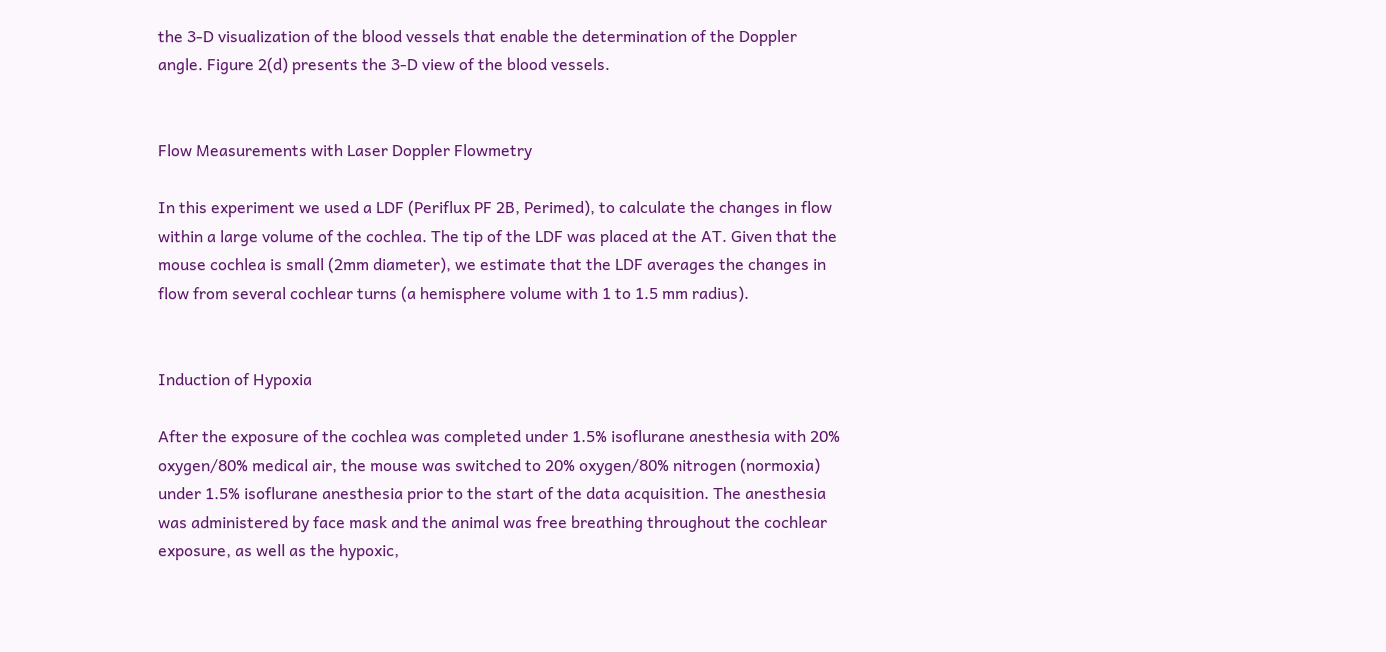the 3-D visualization of the blood vessels that enable the determination of the Doppler angle. Figure 2(d) presents the 3-D view of the blood vessels.


Flow Measurements with Laser Doppler Flowmetry

In this experiment we used a LDF (Periflux PF 2B, Perimed), to calculate the changes in flow within a large volume of the cochlea. The tip of the LDF was placed at the AT. Given that the mouse cochlea is small (2mm diameter), we estimate that the LDF averages the changes in flow from several cochlear turns (a hemisphere volume with 1 to 1.5 mm radius).


Induction of Hypoxia

After the exposure of the cochlea was completed under 1.5% isoflurane anesthesia with 20% oxygen/80% medical air, the mouse was switched to 20% oxygen/80% nitrogen (normoxia) under 1.5% isoflurane anesthesia prior to the start of the data acquisition. The anesthesia was administered by face mask and the animal was free breathing throughout the cochlear exposure, as well as the hypoxic,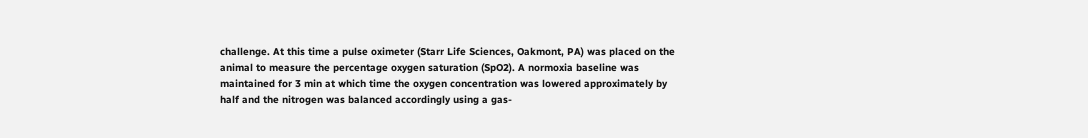challenge. At this time a pulse oximeter (Starr Life Sciences, Oakmont, PA) was placed on the animal to measure the percentage oxygen saturation (SpO2). A normoxia baseline was maintained for 3 min at which time the oxygen concentration was lowered approximately by half and the nitrogen was balanced accordingly using a gas-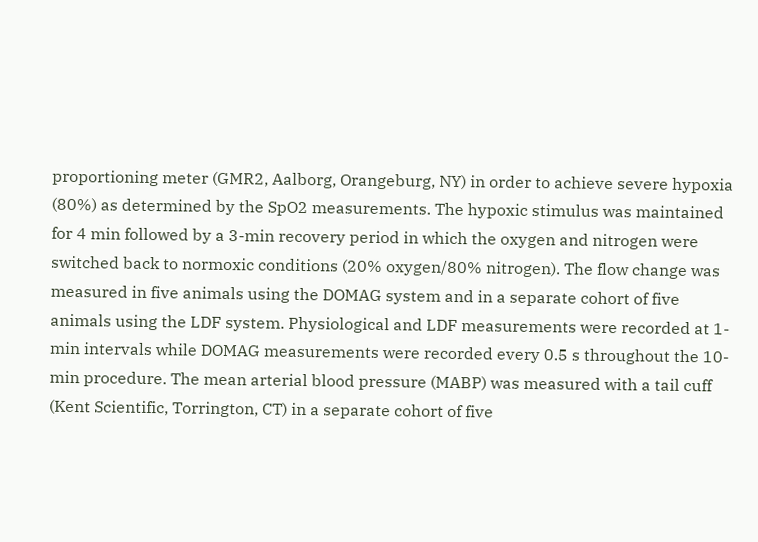proportioning meter (GMR2, Aalborg, Orangeburg, NY) in order to achieve severe hypoxia (80%) as determined by the SpO2 measurements. The hypoxic stimulus was maintained for 4 min followed by a 3-min recovery period in which the oxygen and nitrogen were switched back to normoxic conditions (20% oxygen/80% nitrogen). The flow change was measured in five animals using the DOMAG system and in a separate cohort of five animals using the LDF system. Physiological and LDF measurements were recorded at 1-min intervals while DOMAG measurements were recorded every 0.5 s throughout the 10-min procedure. The mean arterial blood pressure (MABP) was measured with a tail cuff (Kent Scientific, Torrington, CT) in a separate cohort of five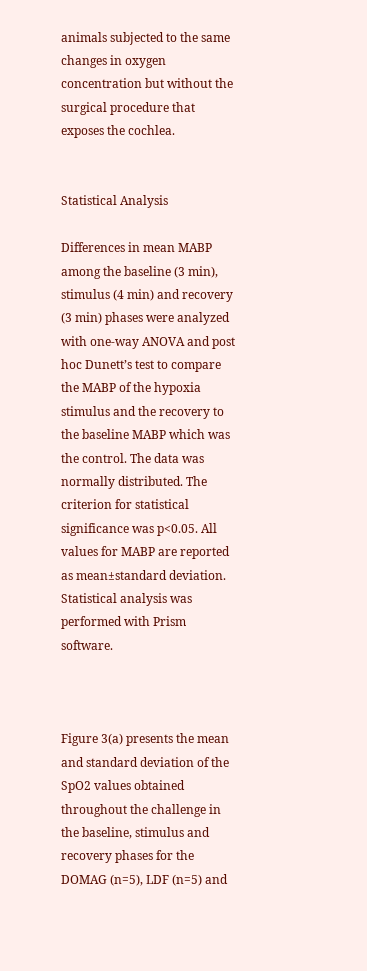animals subjected to the same changes in oxygen concentration but without the surgical procedure that exposes the cochlea.


Statistical Analysis

Differences in mean MABP among the baseline (3 min), stimulus (4 min) and recovery (3 min) phases were analyzed with one-way ANOVA and post hoc Dunett’s test to compare the MABP of the hypoxia stimulus and the recovery to the baseline MABP which was the control. The data was normally distributed. The criterion for statistical significance was p<0.05. All values for MABP are reported as mean±standard deviation. Statistical analysis was performed with Prism software.



Figure 3(a) presents the mean and standard deviation of the SpO2 values obtained throughout the challenge in the baseline, stimulus and recovery phases for the DOMAG (n=5), LDF (n=5) and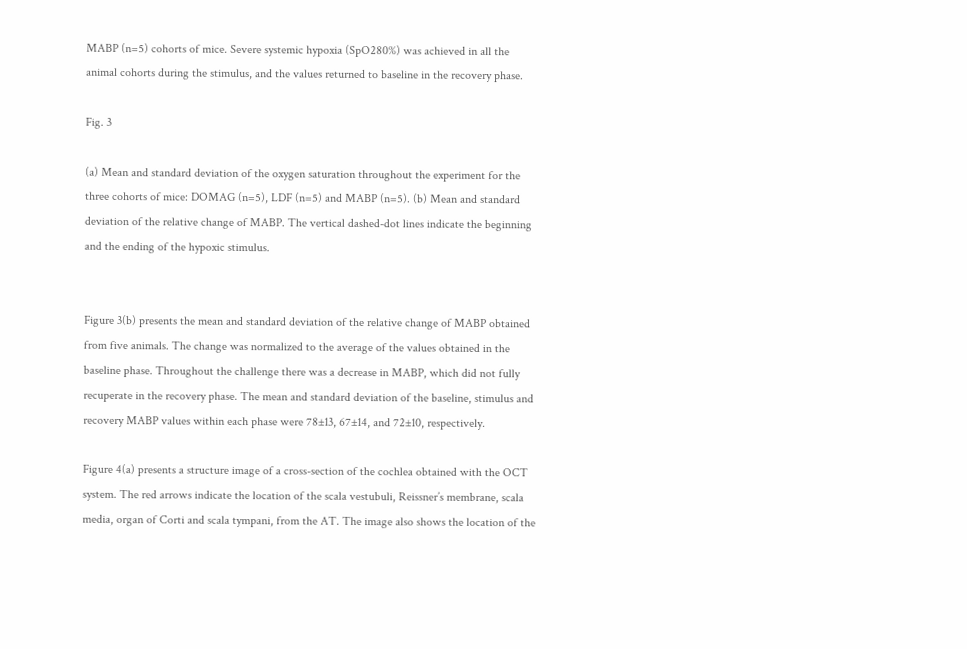MABP (n=5) cohorts of mice. Severe systemic hypoxia (SpO280%) was achieved in all the animal cohorts during the stimulus, and the values returned to baseline in the recovery phase.

Fig. 3

(a) Mean and standard deviation of the oxygen saturation throughout the experiment for the three cohorts of mice: DOMAG (n=5), LDF (n=5) and MABP (n=5). (b) Mean and standard deviation of the relative change of MABP. The vertical dashed-dot lines indicate the beginning and the ending of the hypoxic stimulus.


Figure 3(b) presents the mean and standard deviation of the relative change of MABP obtained from five animals. The change was normalized to the average of the values obtained in the baseline phase. Throughout the challenge there was a decrease in MABP, which did not fully recuperate in the recovery phase. The mean and standard deviation of the baseline, stimulus and recovery MABP values within each phase were 78±13, 67±14, and 72±10, respectively.

Figure 4(a) presents a structure image of a cross-section of the cochlea obtained with the OCT system. The red arrows indicate the location of the scala vestubuli, Reissner’s membrane, scala media, organ of Corti and scala tympani, from the AT. The image also shows the location of the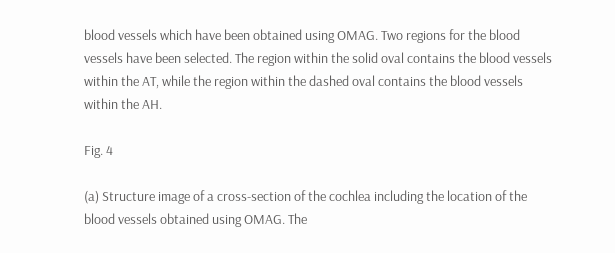blood vessels which have been obtained using OMAG. Two regions for the blood vessels have been selected. The region within the solid oval contains the blood vessels within the AT, while the region within the dashed oval contains the blood vessels within the AH.

Fig. 4

(a) Structure image of a cross-section of the cochlea including the location of the blood vessels obtained using OMAG. The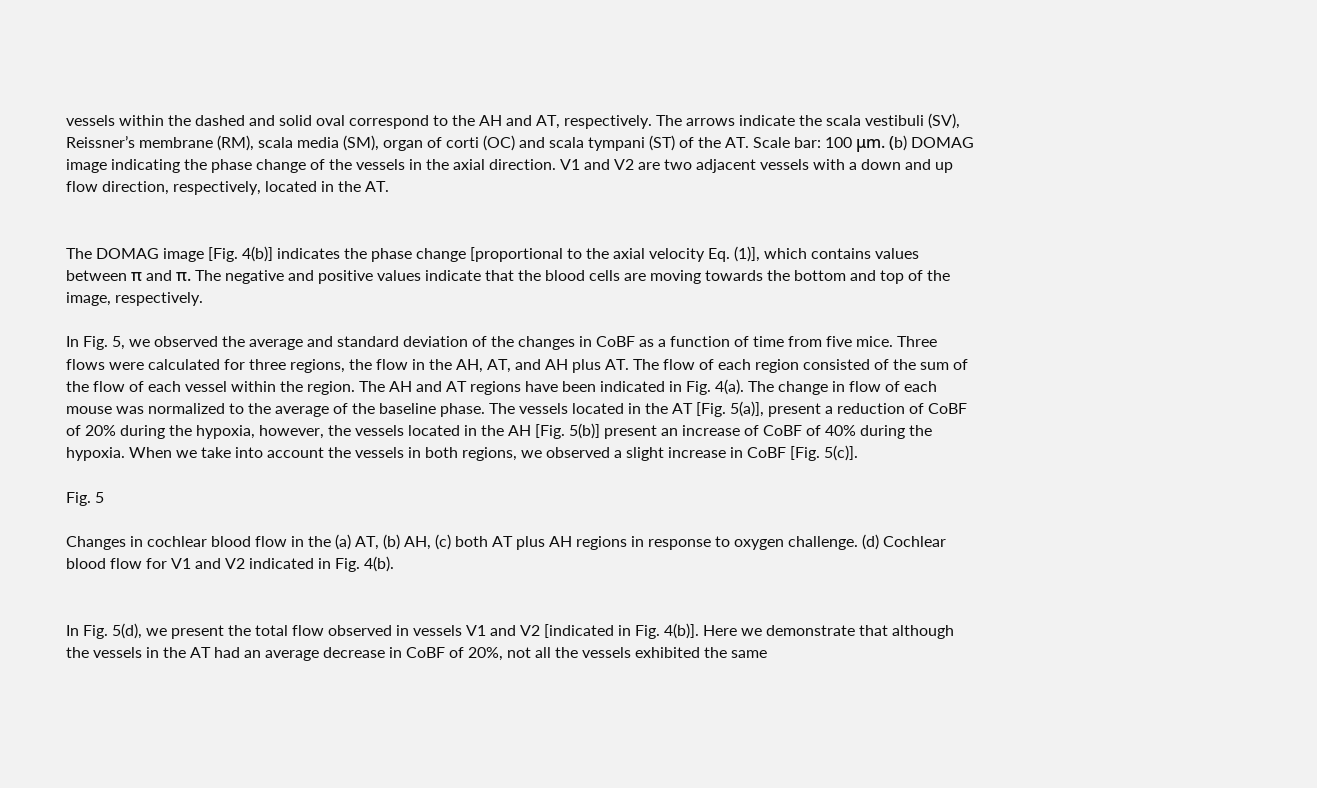vessels within the dashed and solid oval correspond to the AH and AT, respectively. The arrows indicate the scala vestibuli (SV), Reissner’s membrane (RM), scala media (SM), organ of corti (OC) and scala tympani (ST) of the AT. Scale bar: 100 μm. (b) DOMAG image indicating the phase change of the vessels in the axial direction. V1 and V2 are two adjacent vessels with a down and up flow direction, respectively, located in the AT.


The DOMAG image [Fig. 4(b)] indicates the phase change [proportional to the axial velocity Eq. (1)], which contains values between π and π. The negative and positive values indicate that the blood cells are moving towards the bottom and top of the image, respectively.

In Fig. 5, we observed the average and standard deviation of the changes in CoBF as a function of time from five mice. Three flows were calculated for three regions, the flow in the AH, AT, and AH plus AT. The flow of each region consisted of the sum of the flow of each vessel within the region. The AH and AT regions have been indicated in Fig. 4(a). The change in flow of each mouse was normalized to the average of the baseline phase. The vessels located in the AT [Fig. 5(a)], present a reduction of CoBF of 20% during the hypoxia, however, the vessels located in the AH [Fig. 5(b)] present an increase of CoBF of 40% during the hypoxia. When we take into account the vessels in both regions, we observed a slight increase in CoBF [Fig. 5(c)].

Fig. 5

Changes in cochlear blood flow in the (a) AT, (b) AH, (c) both AT plus AH regions in response to oxygen challenge. (d) Cochlear blood flow for V1 and V2 indicated in Fig. 4(b).


In Fig. 5(d), we present the total flow observed in vessels V1 and V2 [indicated in Fig. 4(b)]. Here we demonstrate that although the vessels in the AT had an average decrease in CoBF of 20%, not all the vessels exhibited the same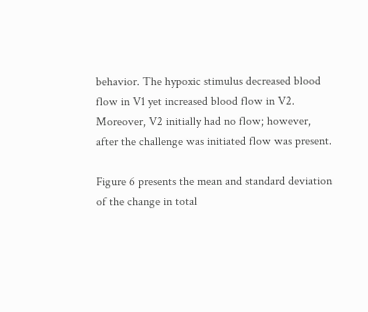behavior. The hypoxic stimulus decreased blood flow in V1 yet increased blood flow in V2. Moreover, V2 initially had no flow; however, after the challenge was initiated flow was present.

Figure 6 presents the mean and standard deviation of the change in total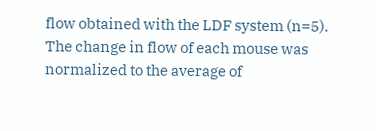flow obtained with the LDF system (n=5). The change in flow of each mouse was normalized to the average of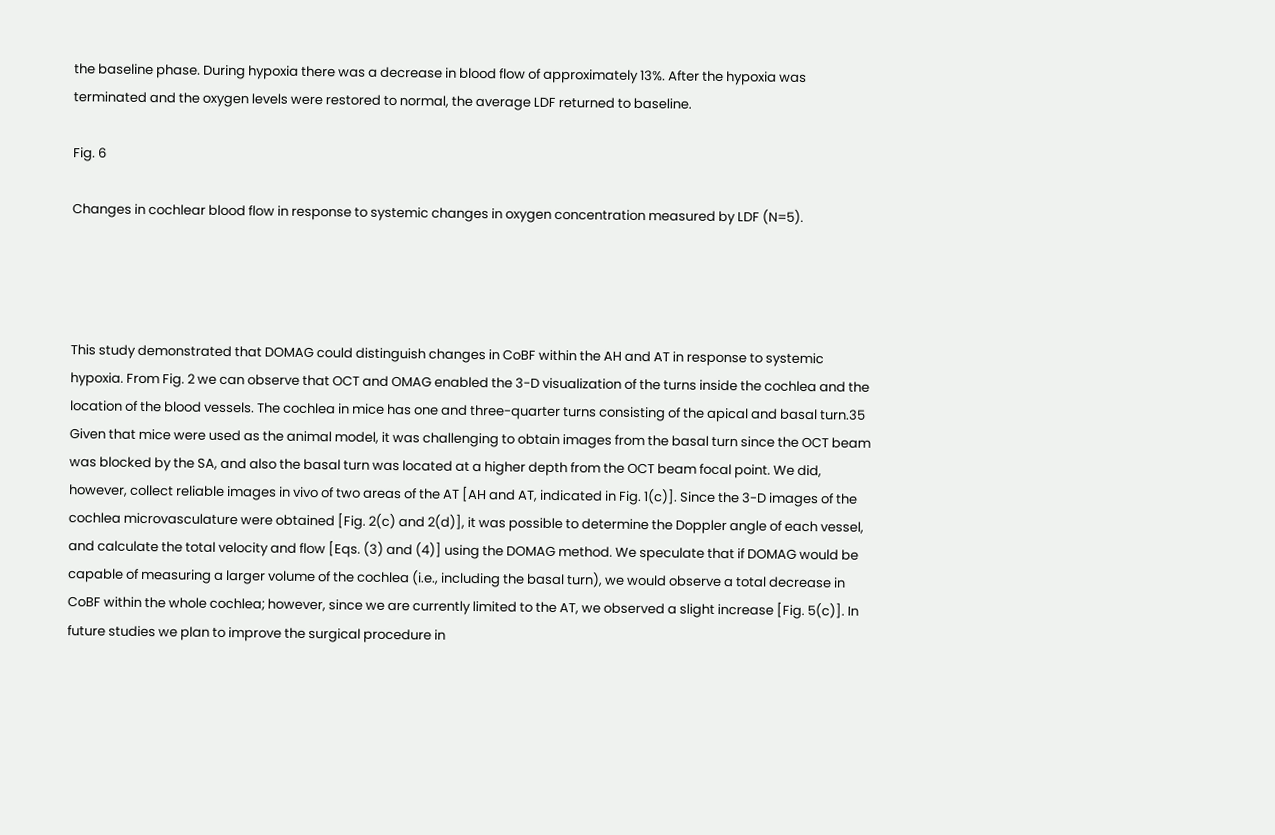the baseline phase. During hypoxia there was a decrease in blood flow of approximately 13%. After the hypoxia was terminated and the oxygen levels were restored to normal, the average LDF returned to baseline.

Fig. 6

Changes in cochlear blood flow in response to systemic changes in oxygen concentration measured by LDF (N=5).




This study demonstrated that DOMAG could distinguish changes in CoBF within the AH and AT in response to systemic hypoxia. From Fig. 2 we can observe that OCT and OMAG enabled the 3-D visualization of the turns inside the cochlea and the location of the blood vessels. The cochlea in mice has one and three-quarter turns consisting of the apical and basal turn.35 Given that mice were used as the animal model, it was challenging to obtain images from the basal turn since the OCT beam was blocked by the SA, and also the basal turn was located at a higher depth from the OCT beam focal point. We did, however, collect reliable images in vivo of two areas of the AT [AH and AT, indicated in Fig. 1(c)]. Since the 3-D images of the cochlea microvasculature were obtained [Fig. 2(c) and 2(d)], it was possible to determine the Doppler angle of each vessel, and calculate the total velocity and flow [Eqs. (3) and (4)] using the DOMAG method. We speculate that if DOMAG would be capable of measuring a larger volume of the cochlea (i.e., including the basal turn), we would observe a total decrease in CoBF within the whole cochlea; however, since we are currently limited to the AT, we observed a slight increase [Fig. 5(c)]. In future studies we plan to improve the surgical procedure in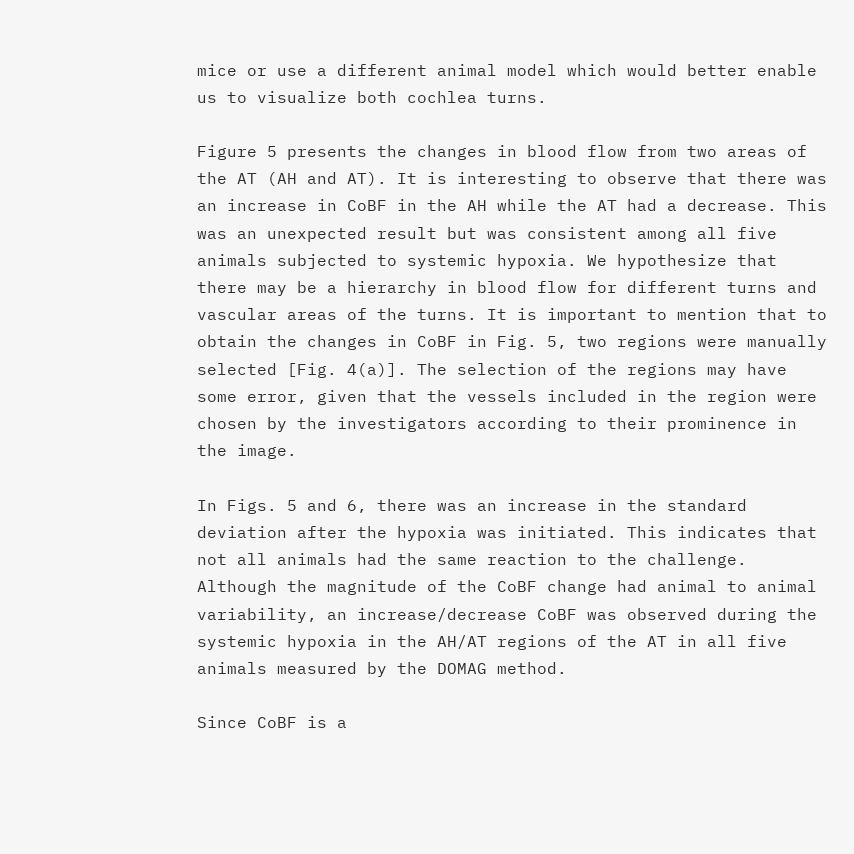mice or use a different animal model which would better enable us to visualize both cochlea turns.

Figure 5 presents the changes in blood flow from two areas of the AT (AH and AT). It is interesting to observe that there was an increase in CoBF in the AH while the AT had a decrease. This was an unexpected result but was consistent among all five animals subjected to systemic hypoxia. We hypothesize that there may be a hierarchy in blood flow for different turns and vascular areas of the turns. It is important to mention that to obtain the changes in CoBF in Fig. 5, two regions were manually selected [Fig. 4(a)]. The selection of the regions may have some error, given that the vessels included in the region were chosen by the investigators according to their prominence in the image.

In Figs. 5 and 6, there was an increase in the standard deviation after the hypoxia was initiated. This indicates that not all animals had the same reaction to the challenge. Although the magnitude of the CoBF change had animal to animal variability, an increase/decrease CoBF was observed during the systemic hypoxia in the AH/AT regions of the AT in all five animals measured by the DOMAG method.

Since CoBF is a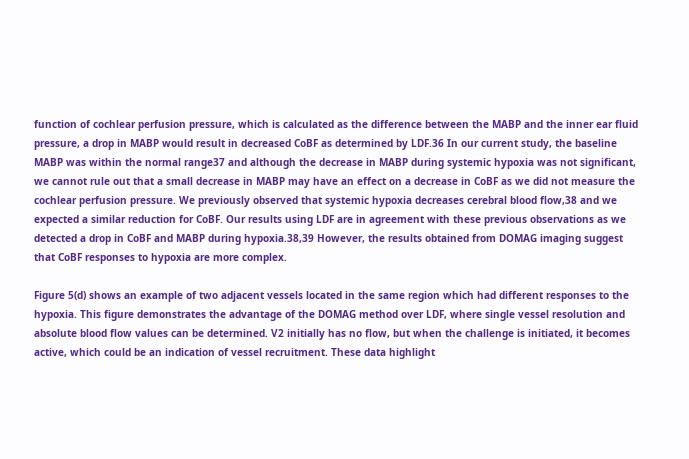function of cochlear perfusion pressure, which is calculated as the difference between the MABP and the inner ear fluid pressure, a drop in MABP would result in decreased CoBF as determined by LDF.36 In our current study, the baseline MABP was within the normal range37 and although the decrease in MABP during systemic hypoxia was not significant, we cannot rule out that a small decrease in MABP may have an effect on a decrease in CoBF as we did not measure the cochlear perfusion pressure. We previously observed that systemic hypoxia decreases cerebral blood flow,38 and we expected a similar reduction for CoBF. Our results using LDF are in agreement with these previous observations as we detected a drop in CoBF and MABP during hypoxia.38,39 However, the results obtained from DOMAG imaging suggest that CoBF responses to hypoxia are more complex.

Figure 5(d) shows an example of two adjacent vessels located in the same region which had different responses to the hypoxia. This figure demonstrates the advantage of the DOMAG method over LDF, where single vessel resolution and absolute blood flow values can be determined. V2 initially has no flow, but when the challenge is initiated, it becomes active, which could be an indication of vessel recruitment. These data highlight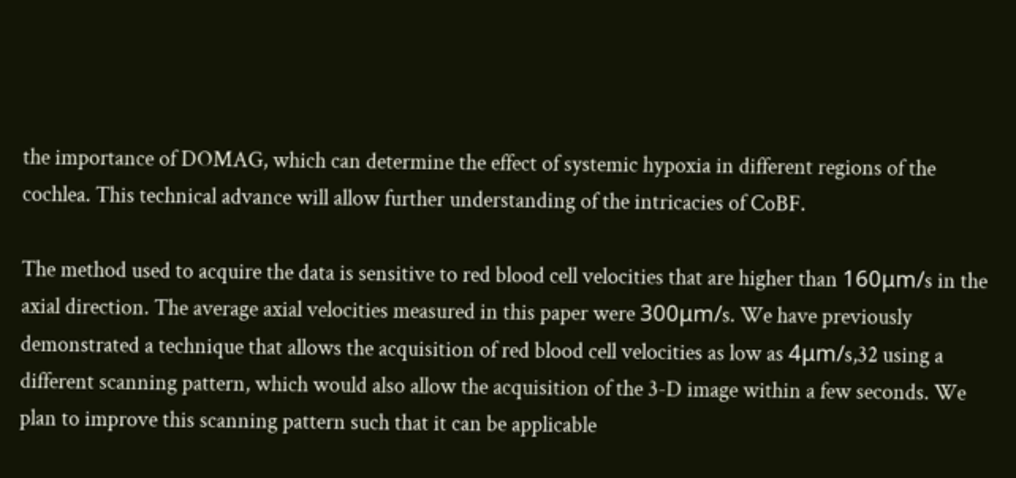the importance of DOMAG, which can determine the effect of systemic hypoxia in different regions of the cochlea. This technical advance will allow further understanding of the intricacies of CoBF.

The method used to acquire the data is sensitive to red blood cell velocities that are higher than 160μm/s in the axial direction. The average axial velocities measured in this paper were 300μm/s. We have previously demonstrated a technique that allows the acquisition of red blood cell velocities as low as 4μm/s,32 using a different scanning pattern, which would also allow the acquisition of the 3-D image within a few seconds. We plan to improve this scanning pattern such that it can be applicable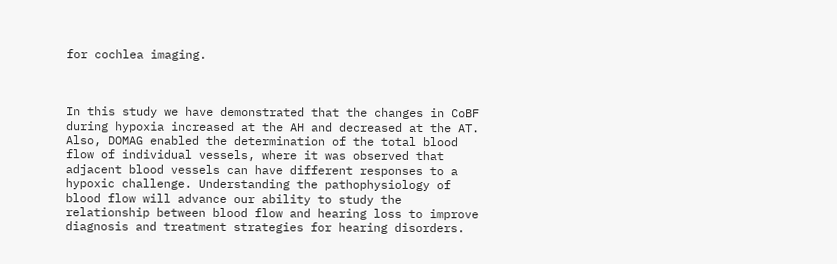for cochlea imaging.



In this study we have demonstrated that the changes in CoBF during hypoxia increased at the AH and decreased at the AT. Also, DOMAG enabled the determination of the total blood flow of individual vessels, where it was observed that adjacent blood vessels can have different responses to a hypoxic challenge. Understanding the pathophysiology of blood flow will advance our ability to study the relationship between blood flow and hearing loss to improve diagnosis and treatment strategies for hearing disorders.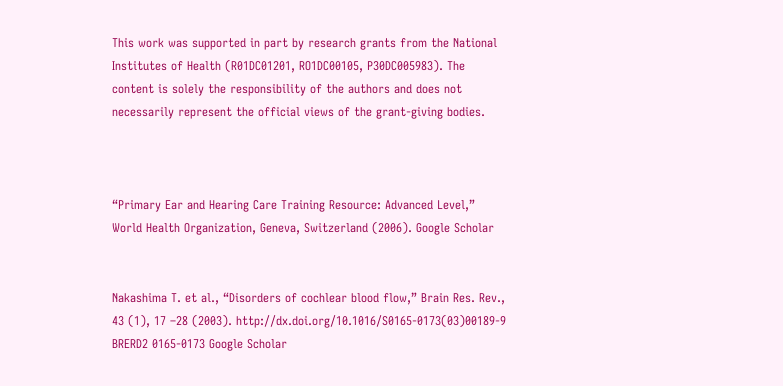This work was supported in part by research grants from the National Institutes of Health (R01DC01201, RO1DC00105, P30DC005983). The content is solely the responsibility of the authors and does not necessarily represent the official views of the grant-giving bodies.



“Primary Ear and Hearing Care Training Resource: Advanced Level,” World Health Organization, Geneva, Switzerland (2006). Google Scholar


Nakashima T. et al., “Disorders of cochlear blood flow,” Brain Res. Rev., 43 (1), 17 –28 (2003). http://dx.doi.org/10.1016/S0165-0173(03)00189-9 BRERD2 0165-0173 Google Scholar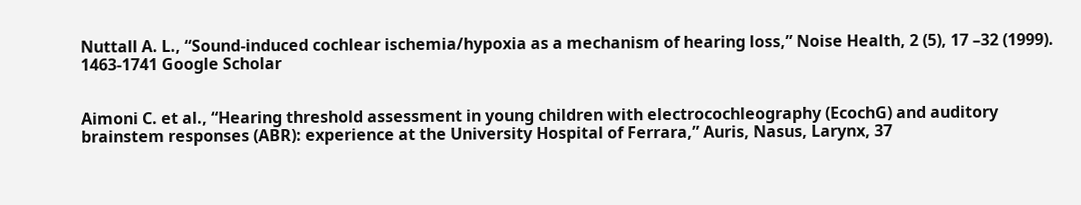Nuttall A. L., “Sound-induced cochlear ischemia/hypoxia as a mechanism of hearing loss,” Noise Health, 2 (5), 17 –32 (1999). 1463-1741 Google Scholar


Aimoni C. et al., “Hearing threshold assessment in young children with electrocochleography (EcochG) and auditory brainstem responses (ABR): experience at the University Hospital of Ferrara,” Auris, Nasus, Larynx, 37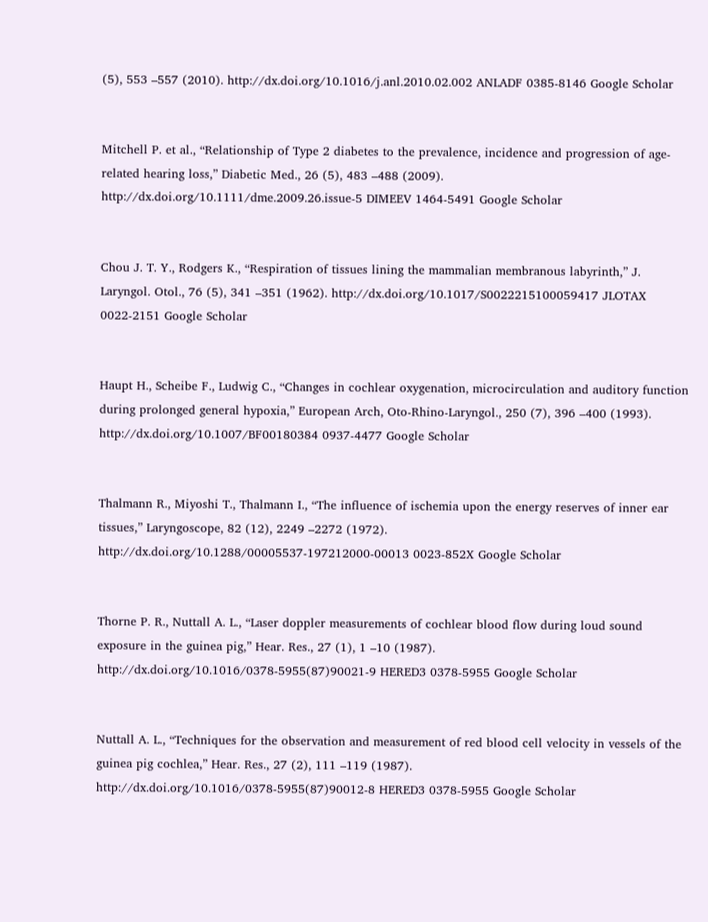(5), 553 –557 (2010). http://dx.doi.org/10.1016/j.anl.2010.02.002 ANLADF 0385-8146 Google Scholar


Mitchell P. et al., “Relationship of Type 2 diabetes to the prevalence, incidence and progression of age-related hearing loss,” Diabetic Med., 26 (5), 483 –488 (2009). http://dx.doi.org/10.1111/dme.2009.26.issue-5 DIMEEV 1464-5491 Google Scholar


Chou J. T. Y., Rodgers K., “Respiration of tissues lining the mammalian membranous labyrinth,” J. Laryngol. Otol., 76 (5), 341 –351 (1962). http://dx.doi.org/10.1017/S0022215100059417 JLOTAX 0022-2151 Google Scholar


Haupt H., Scheibe F., Ludwig C., “Changes in cochlear oxygenation, microcirculation and auditory function during prolonged general hypoxia,” European Arch, Oto-Rhino-Laryngol., 250 (7), 396 –400 (1993). http://dx.doi.org/10.1007/BF00180384 0937-4477 Google Scholar


Thalmann R., Miyoshi T., Thalmann I., “The influence of ischemia upon the energy reserves of inner ear tissues,” Laryngoscope, 82 (12), 2249 –2272 (1972). http://dx.doi.org/10.1288/00005537-197212000-00013 0023-852X Google Scholar


Thorne P. R., Nuttall A. L., “Laser doppler measurements of cochlear blood flow during loud sound exposure in the guinea pig,” Hear. Res., 27 (1), 1 –10 (1987). http://dx.doi.org/10.1016/0378-5955(87)90021-9 HERED3 0378-5955 Google Scholar


Nuttall A. L., “Techniques for the observation and measurement of red blood cell velocity in vessels of the guinea pig cochlea,” Hear. Res., 27 (2), 111 –119 (1987). http://dx.doi.org/10.1016/0378-5955(87)90012-8 HERED3 0378-5955 Google Scholar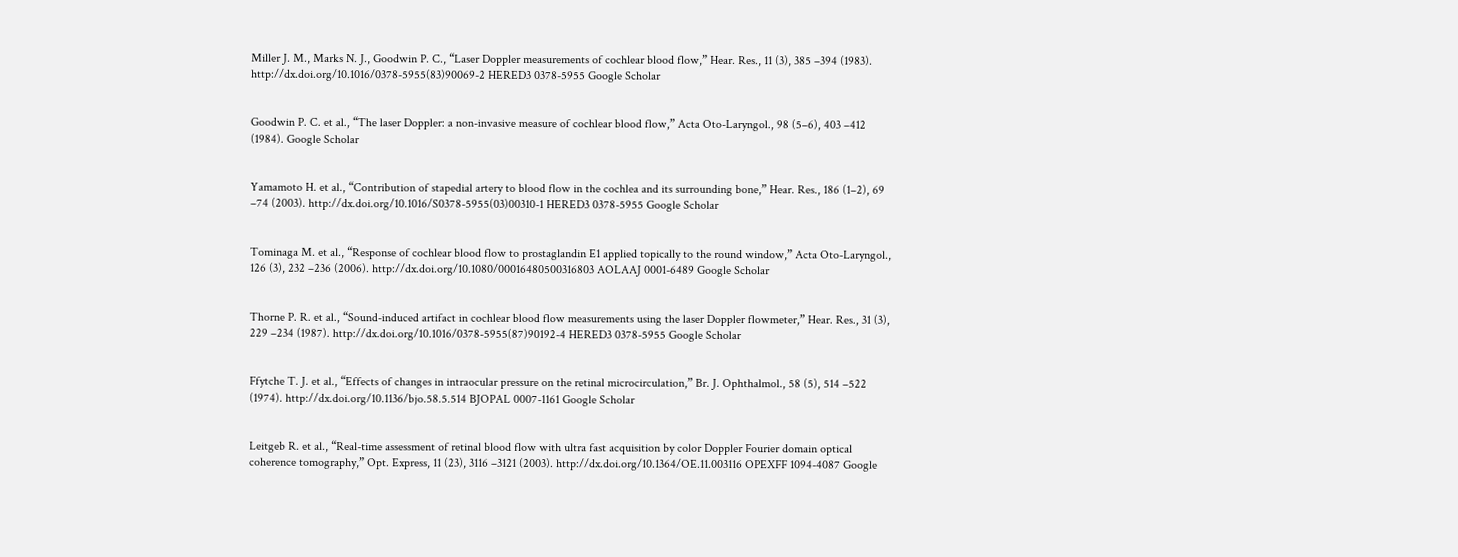Miller J. M., Marks N. J., Goodwin P. C., “Laser Doppler measurements of cochlear blood flow,” Hear. Res., 11 (3), 385 –394 (1983). http://dx.doi.org/10.1016/0378-5955(83)90069-2 HERED3 0378-5955 Google Scholar


Goodwin P. C. et al., “The laser Doppler: a non-invasive measure of cochlear blood flow,” Acta Oto-Laryngol., 98 (5–6), 403 –412 (1984). Google Scholar


Yamamoto H. et al., “Contribution of stapedial artery to blood flow in the cochlea and its surrounding bone,” Hear. Res., 186 (1–2), 69 –74 (2003). http://dx.doi.org/10.1016/S0378-5955(03)00310-1 HERED3 0378-5955 Google Scholar


Tominaga M. et al., “Response of cochlear blood flow to prostaglandin E1 applied topically to the round window,” Acta Oto-Laryngol., 126 (3), 232 –236 (2006). http://dx.doi.org/10.1080/00016480500316803 AOLAAJ 0001-6489 Google Scholar


Thorne P. R. et al., “Sound-induced artifact in cochlear blood flow measurements using the laser Doppler flowmeter,” Hear. Res., 31 (3), 229 –234 (1987). http://dx.doi.org/10.1016/0378-5955(87)90192-4 HERED3 0378-5955 Google Scholar


Ffytche T. J. et al., “Effects of changes in intraocular pressure on the retinal microcirculation,” Br. J. Ophthalmol., 58 (5), 514 –522 (1974). http://dx.doi.org/10.1136/bjo.58.5.514 BJOPAL 0007-1161 Google Scholar


Leitgeb R. et al., “Real-time assessment of retinal blood flow with ultra fast acquisition by color Doppler Fourier domain optical coherence tomography,” Opt. Express, 11 (23), 3116 –3121 (2003). http://dx.doi.org/10.1364/OE.11.003116 OPEXFF 1094-4087 Google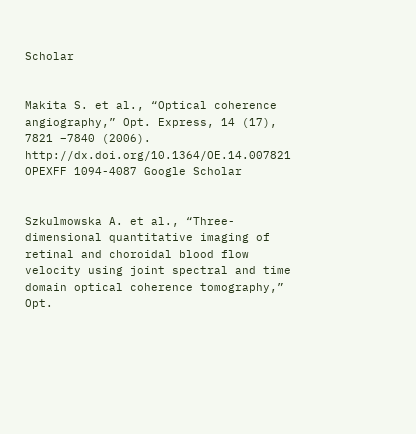Scholar


Makita S. et al., “Optical coherence angiography,” Opt. Express, 14 (17), 7821 –7840 (2006). http://dx.doi.org/10.1364/OE.14.007821 OPEXFF 1094-4087 Google Scholar


Szkulmowska A. et al., “Three-dimensional quantitative imaging of retinal and choroidal blood flow velocity using joint spectral and time domain optical coherence tomography,” Opt.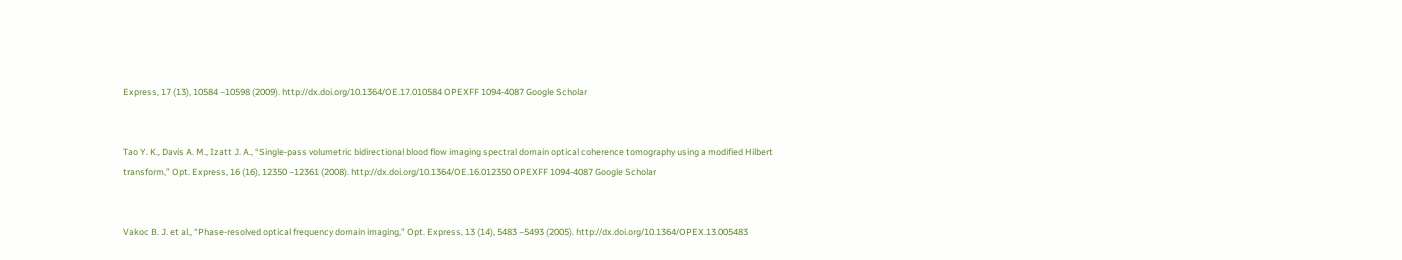Express, 17 (13), 10584 –10598 (2009). http://dx.doi.org/10.1364/OE.17.010584 OPEXFF 1094-4087 Google Scholar


Tao Y. K., Davis A. M., Izatt J. A., “Single-pass volumetric bidirectional blood flow imaging spectral domain optical coherence tomography using a modified Hilbert transform,” Opt. Express, 16 (16), 12350 –12361 (2008). http://dx.doi.org/10.1364/OE.16.012350 OPEXFF 1094-4087 Google Scholar


Vakoc B. J. et al., “Phase-resolved optical frequency domain imaging,” Opt. Express, 13 (14), 5483 –5493 (2005). http://dx.doi.org/10.1364/OPEX.13.005483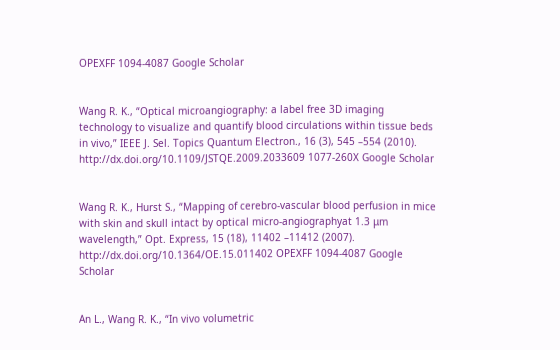OPEXFF 1094-4087 Google Scholar


Wang R. K., “Optical microangiography: a label free 3D imaging technology to visualize and quantify blood circulations within tissue beds in vivo,” IEEE J. Sel. Topics Quantum Electron., 16 (3), 545 –554 (2010). http://dx.doi.org/10.1109/JSTQE.2009.2033609 1077-260X Google Scholar


Wang R. K., Hurst S., “Mapping of cerebro-vascular blood perfusion in mice with skin and skull intact by optical micro-angiographyat 1.3 μm wavelength,” Opt. Express, 15 (18), 11402 –11412 (2007). http://dx.doi.org/10.1364/OE.15.011402 OPEXFF 1094-4087 Google Scholar


An L., Wang R. K., “In vivo volumetric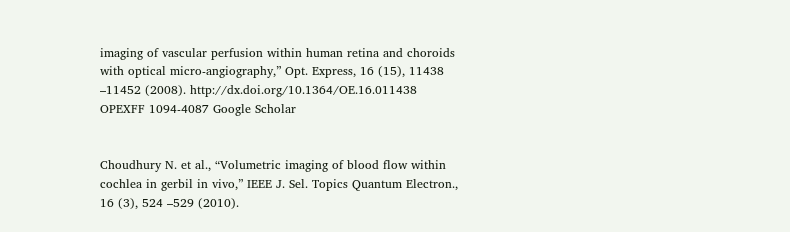imaging of vascular perfusion within human retina and choroids with optical micro-angiography,” Opt. Express, 16 (15), 11438 –11452 (2008). http://dx.doi.org/10.1364/OE.16.011438 OPEXFF 1094-4087 Google Scholar


Choudhury N. et al., “Volumetric imaging of blood flow within cochlea in gerbil in vivo,” IEEE J. Sel. Topics Quantum Electron., 16 (3), 524 –529 (2010).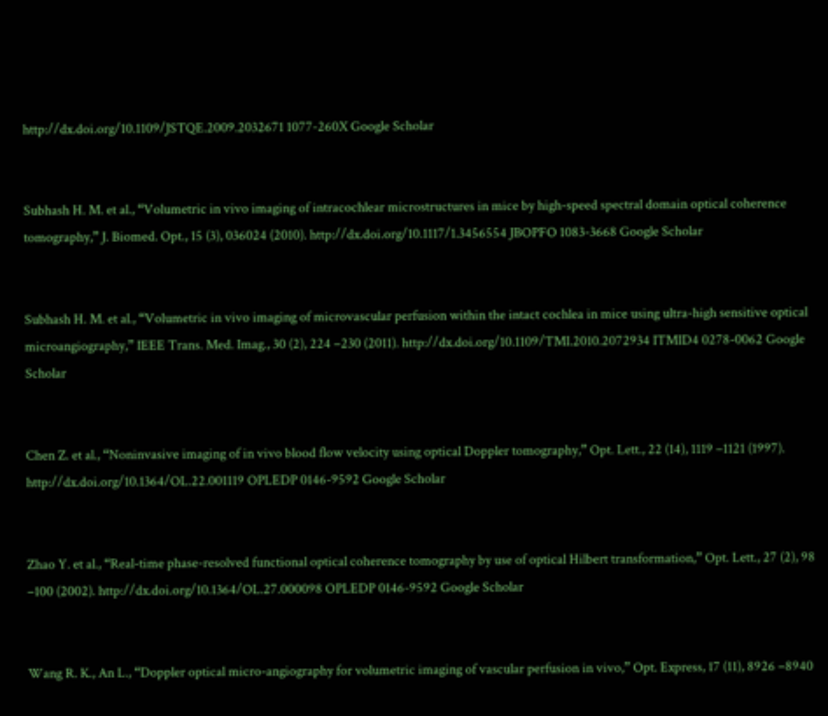http://dx.doi.org/10.1109/JSTQE.2009.2032671 1077-260X Google Scholar


Subhash H. M. et al., “Volumetric in vivo imaging of intracochlear microstructures in mice by high-speed spectral domain optical coherence tomography,” J. Biomed. Opt., 15 (3), 036024 (2010). http://dx.doi.org/10.1117/1.3456554 JBOPFO 1083-3668 Google Scholar


Subhash H. M. et al., “Volumetric in vivo imaging of microvascular perfusion within the intact cochlea in mice using ultra-high sensitive optical microangiography,” IEEE Trans. Med. Imag., 30 (2), 224 –230 (2011). http://dx.doi.org/10.1109/TMI.2010.2072934 ITMID4 0278-0062 Google Scholar


Chen Z. et al., “Noninvasive imaging of in vivo blood flow velocity using optical Doppler tomography,” Opt. Lett., 22 (14), 1119 –1121 (1997). http://dx.doi.org/10.1364/OL.22.001119 OPLEDP 0146-9592 Google Scholar


Zhao Y. et al., “Real-time phase-resolved functional optical coherence tomography by use of optical Hilbert transformation,” Opt. Lett., 27 (2), 98 –100 (2002). http://dx.doi.org/10.1364/OL.27.000098 OPLEDP 0146-9592 Google Scholar


Wang R. K., An L., “Doppler optical micro-angiography for volumetric imaging of vascular perfusion in vivo,” Opt. Express, 17 (11), 8926 –8940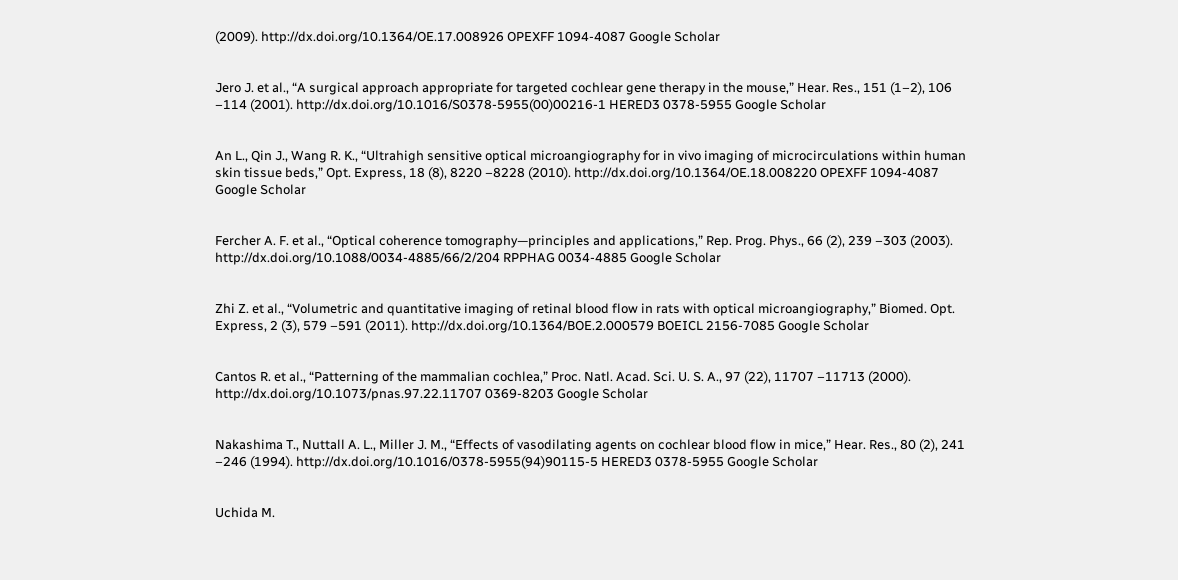(2009). http://dx.doi.org/10.1364/OE.17.008926 OPEXFF 1094-4087 Google Scholar


Jero J. et al., “A surgical approach appropriate for targeted cochlear gene therapy in the mouse,” Hear. Res., 151 (1–2), 106 –114 (2001). http://dx.doi.org/10.1016/S0378-5955(00)00216-1 HERED3 0378-5955 Google Scholar


An L., Qin J., Wang R. K., “Ultrahigh sensitive optical microangiography for in vivo imaging of microcirculations within human skin tissue beds,” Opt. Express, 18 (8), 8220 –8228 (2010). http://dx.doi.org/10.1364/OE.18.008220 OPEXFF 1094-4087 Google Scholar


Fercher A. F. et al., “Optical coherence tomography—principles and applications,” Rep. Prog. Phys., 66 (2), 239 –303 (2003). http://dx.doi.org/10.1088/0034-4885/66/2/204 RPPHAG 0034-4885 Google Scholar


Zhi Z. et al., “Volumetric and quantitative imaging of retinal blood flow in rats with optical microangiography,” Biomed. Opt. Express, 2 (3), 579 –591 (2011). http://dx.doi.org/10.1364/BOE.2.000579 BOEICL 2156-7085 Google Scholar


Cantos R. et al., “Patterning of the mammalian cochlea,” Proc. Natl. Acad. Sci. U. S. A., 97 (22), 11707 –11713 (2000). http://dx.doi.org/10.1073/pnas.97.22.11707 0369-8203 Google Scholar


Nakashima T., Nuttall A. L., Miller J. M., “Effects of vasodilating agents on cochlear blood flow in mice,” Hear. Res., 80 (2), 241 –246 (1994). http://dx.doi.org/10.1016/0378-5955(94)90115-5 HERED3 0378-5955 Google Scholar


Uchida M.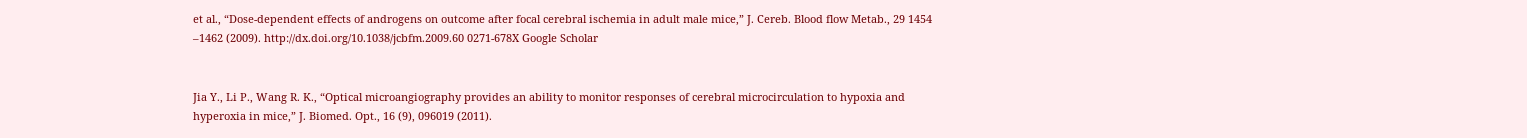et al., “Dose-dependent effects of androgens on outcome after focal cerebral ischemia in adult male mice,” J. Cereb. Blood flow Metab., 29 1454 –1462 (2009). http://dx.doi.org/10.1038/jcbfm.2009.60 0271-678X Google Scholar


Jia Y., Li P., Wang R. K., “Optical microangiography provides an ability to monitor responses of cerebral microcirculation to hypoxia and hyperoxia in mice,” J. Biomed. Opt., 16 (9), 096019 (2011).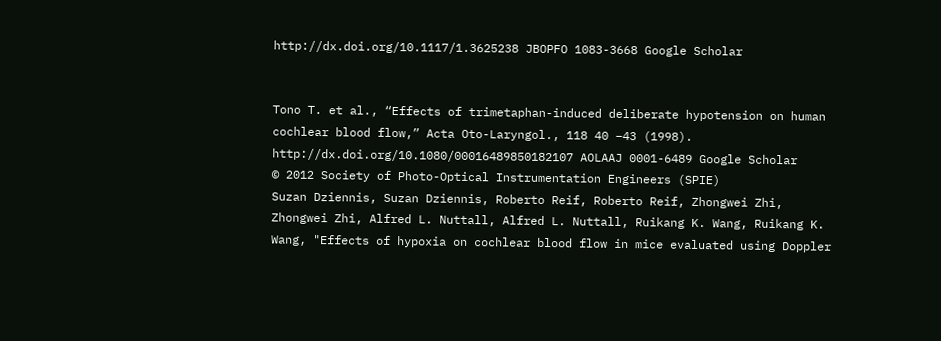http://dx.doi.org/10.1117/1.3625238 JBOPFO 1083-3668 Google Scholar


Tono T. et al., “Effects of trimetaphan-induced deliberate hypotension on human cochlear blood flow,” Acta Oto-Laryngol., 118 40 –43 (1998). http://dx.doi.org/10.1080/00016489850182107 AOLAAJ 0001-6489 Google Scholar
© 2012 Society of Photo-Optical Instrumentation Engineers (SPIE)
Suzan Dziennis, Suzan Dziennis, Roberto Reif, Roberto Reif, Zhongwei Zhi, Zhongwei Zhi, Alfred L. Nuttall, Alfred L. Nuttall, Ruikang K. Wang, Ruikang K. Wang, "Effects of hypoxia on cochlear blood flow in mice evaluated using Doppler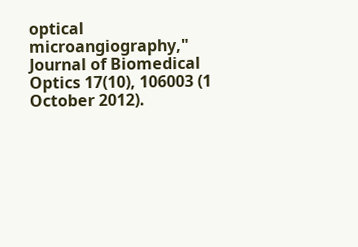optical microangiography," Journal of Biomedical Optics 17(10), 106003 (1 October 2012).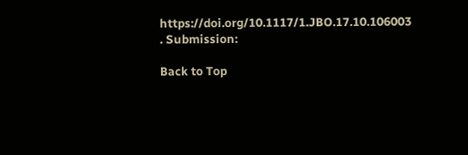https://doi.org/10.1117/1.JBO.17.10.106003 . Submission:

Back to Top